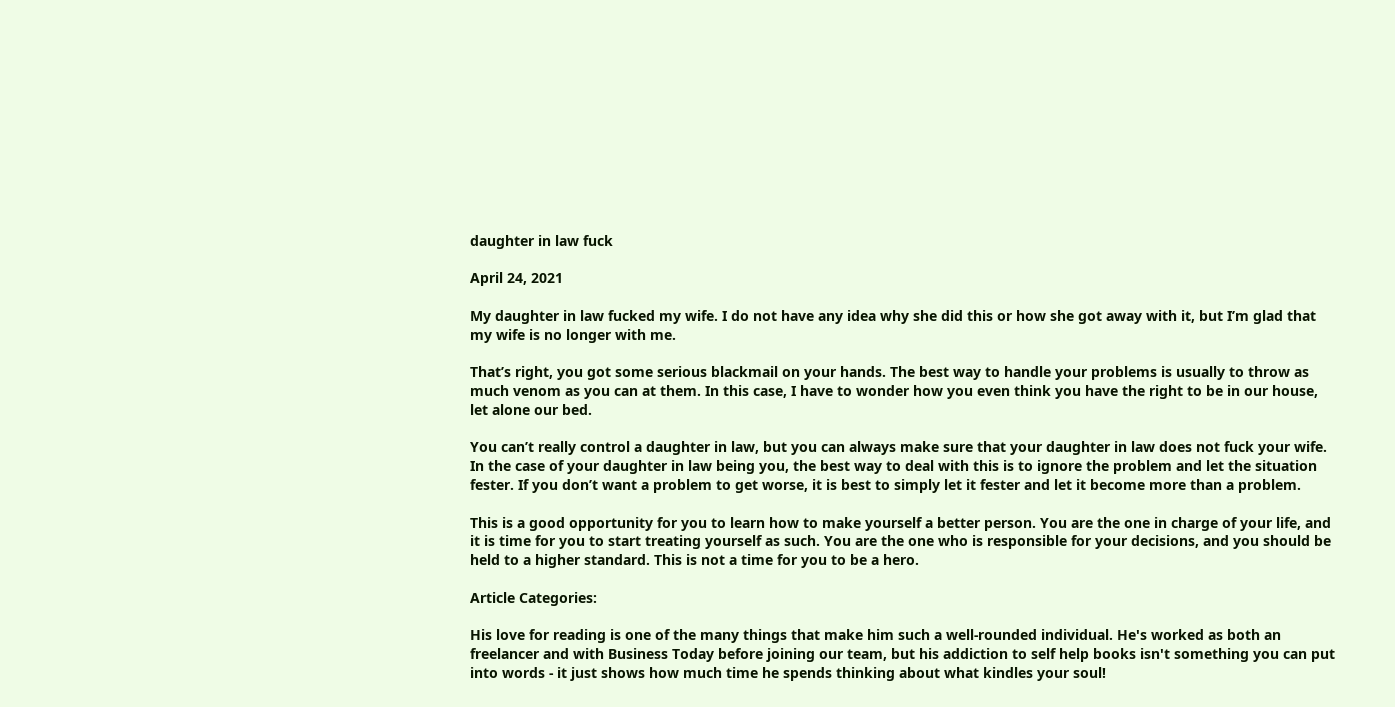daughter in law fuck

April 24, 2021

My daughter in law fucked my wife. I do not have any idea why she did this or how she got away with it, but I’m glad that my wife is no longer with me.

That’s right, you got some serious blackmail on your hands. The best way to handle your problems is usually to throw as much venom as you can at them. In this case, I have to wonder how you even think you have the right to be in our house, let alone our bed.

You can’t really control a daughter in law, but you can always make sure that your daughter in law does not fuck your wife. In the case of your daughter in law being you, the best way to deal with this is to ignore the problem and let the situation fester. If you don’t want a problem to get worse, it is best to simply let it fester and let it become more than a problem.

This is a good opportunity for you to learn how to make yourself a better person. You are the one in charge of your life, and it is time for you to start treating yourself as such. You are the one who is responsible for your decisions, and you should be held to a higher standard. This is not a time for you to be a hero.

Article Categories:

His love for reading is one of the many things that make him such a well-rounded individual. He's worked as both an freelancer and with Business Today before joining our team, but his addiction to self help books isn't something you can put into words - it just shows how much time he spends thinking about what kindles your soul!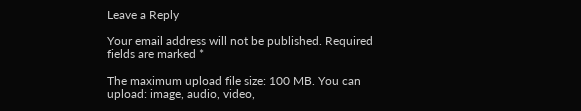Leave a Reply

Your email address will not be published. Required fields are marked *

The maximum upload file size: 100 MB. You can upload: image, audio, video,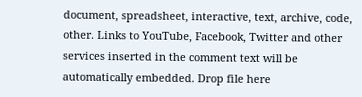document, spreadsheet, interactive, text, archive, code, other. Links to YouTube, Facebook, Twitter and other services inserted in the comment text will be automatically embedded. Drop file here